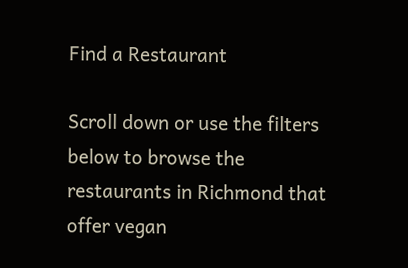Find a Restaurant

Scroll down or use the filters below to browse the restaurants in Richmond that offer vegan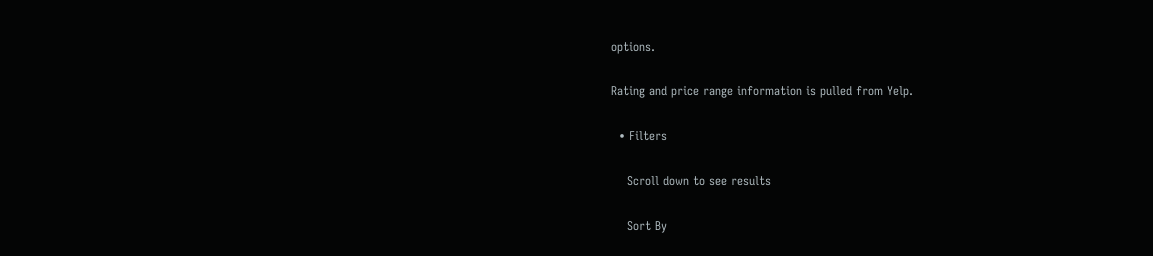options.

Rating and price range information is pulled from Yelp.

  • Filters

    Scroll down to see results

    Sort By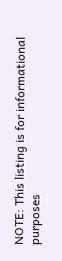NOTE: This listing is for informational purposes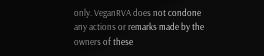only. VeganRVA does not condone any actions or remarks made by the owners of these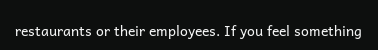restaurants or their employees. If you feel something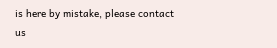is here by mistake, please contact us